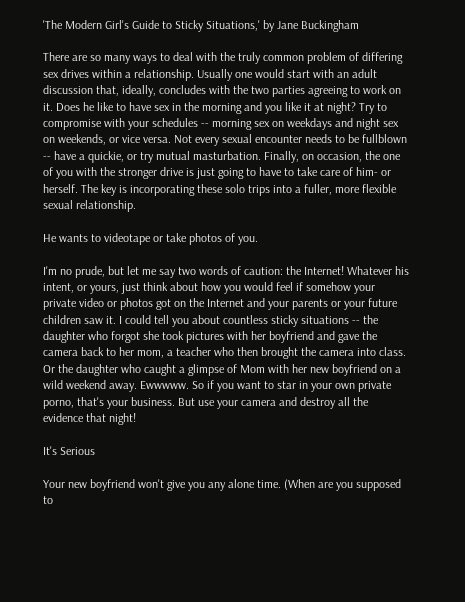'The Modern Girl's Guide to Sticky Situations,' by Jane Buckingham

There are so many ways to deal with the truly common problem of differing sex drives within a relationship. Usually one would start with an adult discussion that, ideally, concludes with the two parties agreeing to work on it. Does he like to have sex in the morning and you like it at night? Try to compromise with your schedules -- morning sex on weekdays and night sex on weekends, or vice versa. Not every sexual encounter needs to be fullblown -- have a quickie, or try mutual masturbation. Finally, on occasion, the one of you with the stronger drive is just going to have to take care of him- or herself. The key is incorporating these solo trips into a fuller, more flexible sexual relationship.

He wants to videotape or take photos of you.

I'm no prude, but let me say two words of caution: the Internet! Whatever his intent, or yours, just think about how you would feel if somehow your private video or photos got on the Internet and your parents or your future children saw it. I could tell you about countless sticky situations -- the daughter who forgot she took pictures with her boyfriend and gave the camera back to her mom, a teacher who then brought the camera into class. Or the daughter who caught a glimpse of Mom with her new boyfriend on a wild weekend away. Ewwwww. So if you want to star in your own private porno, that's your business. But use your camera and destroy all the evidence that night!

It's Serious

Your new boyfriend won't give you any alone time. (When are you supposed to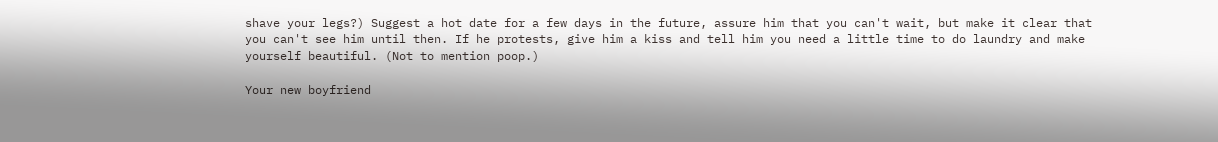shave your legs?) Suggest a hot date for a few days in the future, assure him that you can't wait, but make it clear that you can't see him until then. If he protests, give him a kiss and tell him you need a little time to do laundry and make yourself beautiful. (Not to mention poop.)

Your new boyfriend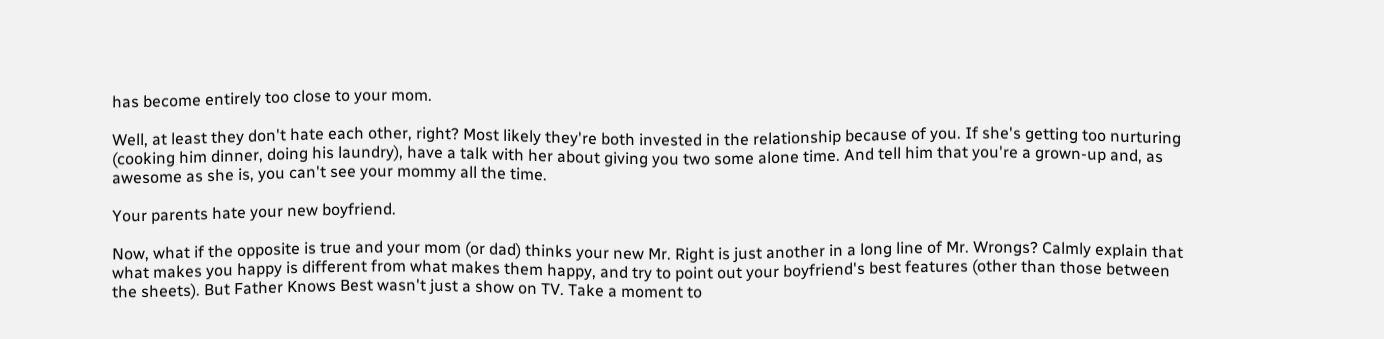has become entirely too close to your mom.

Well, at least they don't hate each other, right? Most likely they're both invested in the relationship because of you. If she's getting too nurturing (cooking him dinner, doing his laundry), have a talk with her about giving you two some alone time. And tell him that you're a grown-up and, as awesome as she is, you can't see your mommy all the time.

Your parents hate your new boyfriend.

Now, what if the opposite is true and your mom (or dad) thinks your new Mr. Right is just another in a long line of Mr. Wrongs? Calmly explain that what makes you happy is different from what makes them happy, and try to point out your boyfriend's best features (other than those between the sheets). But Father Knows Best wasn't just a show on TV. Take a moment to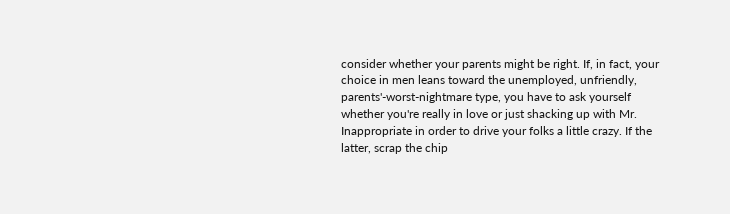consider whether your parents might be right. If, in fact, your choice in men leans toward the unemployed, unfriendly, parents'-worst-nightmare type, you have to ask yourself whether you're really in love or just shacking up with Mr. Inappropriate in order to drive your folks a little crazy. If the latter, scrap the chip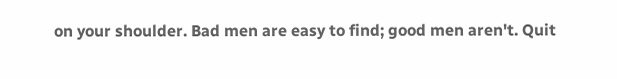on your shoulder. Bad men are easy to find; good men aren't. Quit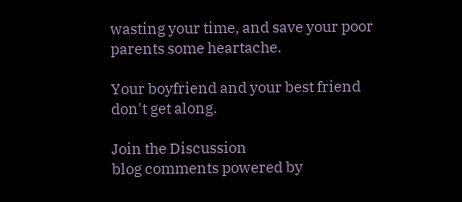wasting your time, and save your poor parents some heartache.

Your boyfriend and your best friend don't get along.

Join the Discussion
blog comments powered by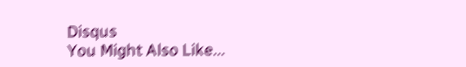Disqus
You Might Also Like...